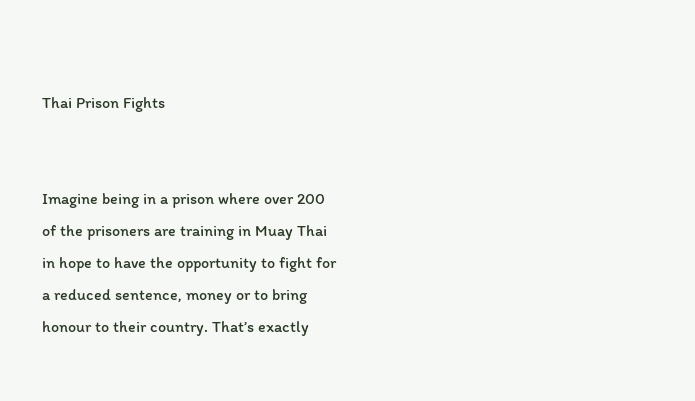Thai Prison Fights


Imagine being in a prison where over 200 of the prisoners are training in Muay Thai in hope to have the opportunity to fight for a reduced sentence, money or to bring honour to their country. That’s exactly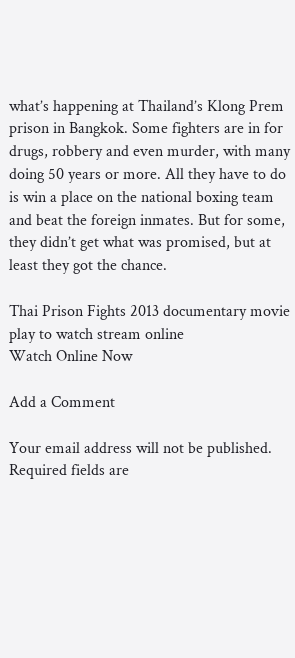what’s happening at Thailand’s Klong Prem prison in Bangkok. Some fighters are in for drugs, robbery and even murder, with many doing 50 years or more. All they have to do is win a place on the national boxing team and beat the foreign inmates. But for some, they didn’t get what was promised, but at least they got the chance.

Thai Prison Fights 2013 documentary movie play to watch stream online
Watch Online Now

Add a Comment

Your email address will not be published. Required fields are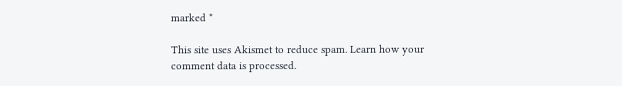marked *

This site uses Akismet to reduce spam. Learn how your comment data is processed.